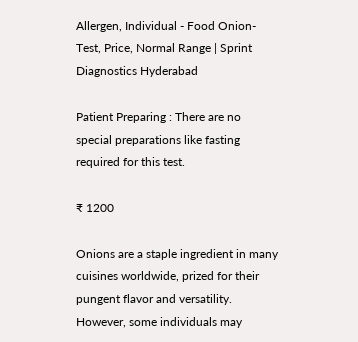Allergen, Individual - Food Onion-Test, Price, Normal Range | Sprint Diagnostics Hyderabad

Patient Preparing : There are no special preparations like fasting required for this test.

₹ 1200

Onions are a staple ingredient in many cuisines worldwide, prized for their pungent flavor and versatility. However, some individuals may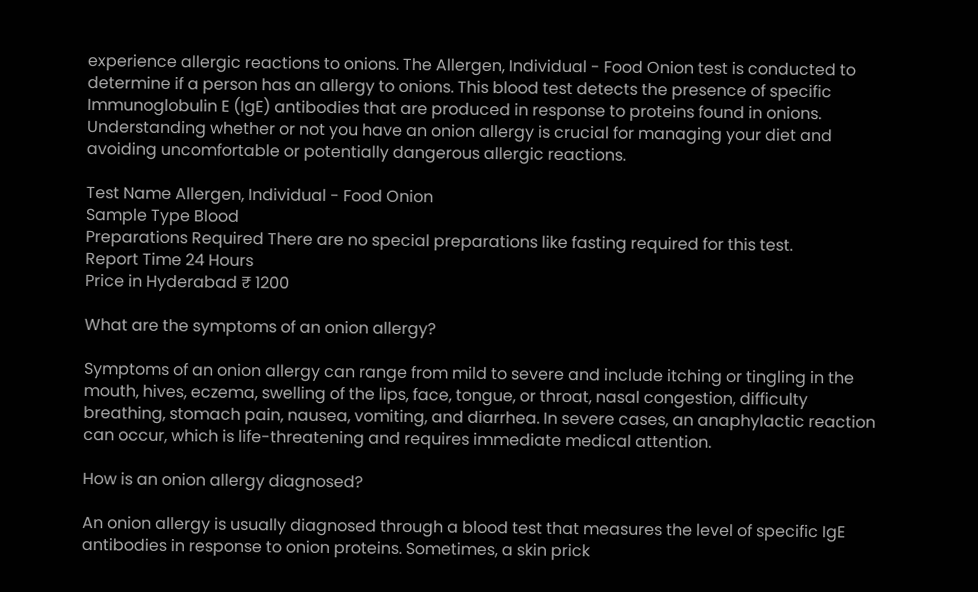experience allergic reactions to onions. The Allergen, Individual - Food Onion test is conducted to determine if a person has an allergy to onions. This blood test detects the presence of specific Immunoglobulin E (IgE) antibodies that are produced in response to proteins found in onions. Understanding whether or not you have an onion allergy is crucial for managing your diet and avoiding uncomfortable or potentially dangerous allergic reactions.

Test Name Allergen, Individual - Food Onion
Sample Type Blood
Preparations Required There are no special preparations like fasting required for this test.
Report Time 24 Hours
Price in Hyderabad ₹ 1200

What are the symptoms of an onion allergy?

Symptoms of an onion allergy can range from mild to severe and include itching or tingling in the mouth, hives, eczema, swelling of the lips, face, tongue, or throat, nasal congestion, difficulty breathing, stomach pain, nausea, vomiting, and diarrhea. In severe cases, an anaphylactic reaction can occur, which is life-threatening and requires immediate medical attention.

How is an onion allergy diagnosed?

An onion allergy is usually diagnosed through a blood test that measures the level of specific IgE antibodies in response to onion proteins. Sometimes, a skin prick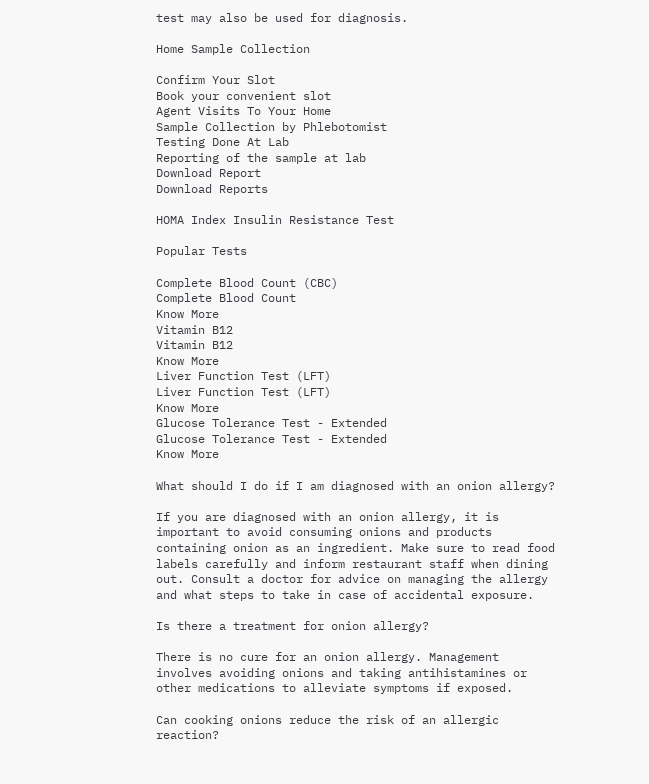test may also be used for diagnosis.

Home Sample Collection

Confirm Your Slot
Book your convenient slot
Agent Visits To Your Home
Sample Collection by Phlebotomist
Testing Done At Lab
Reporting of the sample at lab
Download Report
Download Reports

HOMA Index Insulin Resistance Test

Popular Tests

Complete Blood Count (CBC)
Complete Blood Count
Know More
Vitamin B12
Vitamin B12
Know More
Liver Function Test (LFT)
Liver Function Test (LFT)
Know More
Glucose Tolerance Test - Extended
Glucose Tolerance Test - Extended
Know More

What should I do if I am diagnosed with an onion allergy?

If you are diagnosed with an onion allergy, it is important to avoid consuming onions and products containing onion as an ingredient. Make sure to read food labels carefully and inform restaurant staff when dining out. Consult a doctor for advice on managing the allergy and what steps to take in case of accidental exposure.

Is there a treatment for onion allergy?

There is no cure for an onion allergy. Management involves avoiding onions and taking antihistamines or other medications to alleviate symptoms if exposed.

Can cooking onions reduce the risk of an allergic reaction?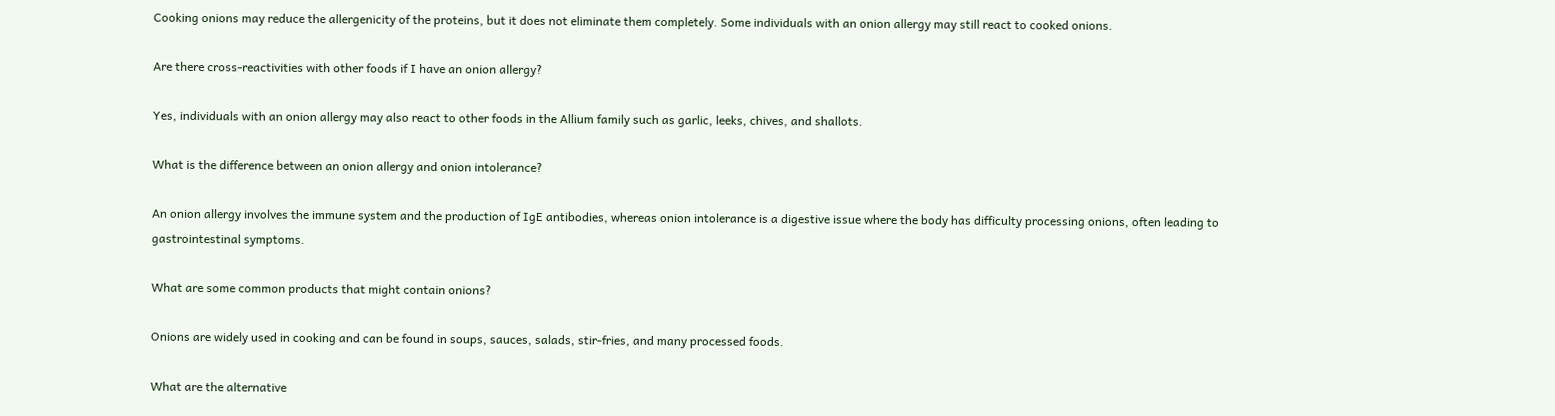Cooking onions may reduce the allergenicity of the proteins, but it does not eliminate them completely. Some individuals with an onion allergy may still react to cooked onions.

Are there cross-reactivities with other foods if I have an onion allergy?

Yes, individuals with an onion allergy may also react to other foods in the Allium family such as garlic, leeks, chives, and shallots.

What is the difference between an onion allergy and onion intolerance?

An onion allergy involves the immune system and the production of IgE antibodies, whereas onion intolerance is a digestive issue where the body has difficulty processing onions, often leading to gastrointestinal symptoms.

What are some common products that might contain onions?

Onions are widely used in cooking and can be found in soups, sauces, salads, stir-fries, and many processed foods.

What are the alternative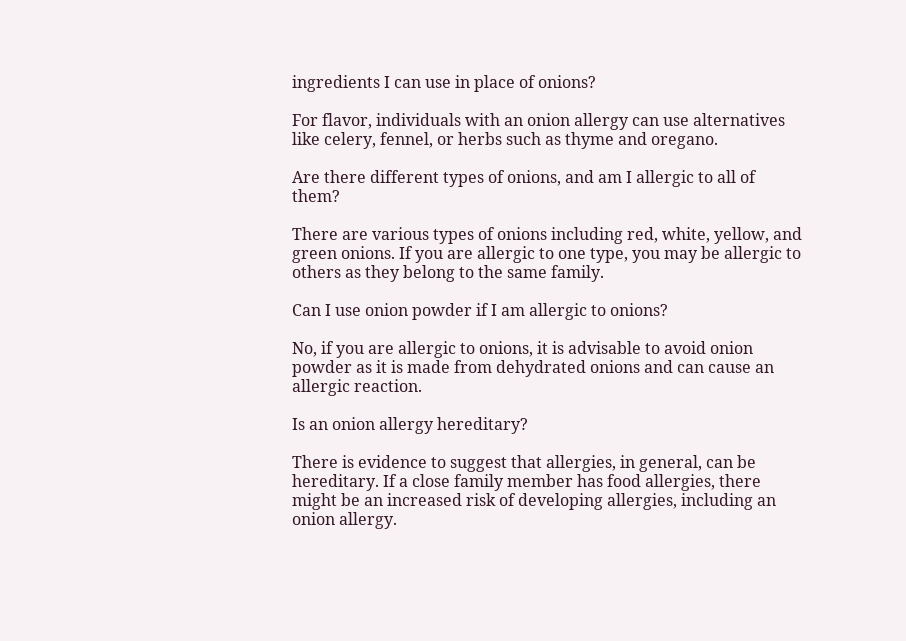ingredients I can use in place of onions?

For flavor, individuals with an onion allergy can use alternatives like celery, fennel, or herbs such as thyme and oregano.

Are there different types of onions, and am I allergic to all of them?

There are various types of onions including red, white, yellow, and green onions. If you are allergic to one type, you may be allergic to others as they belong to the same family.

Can I use onion powder if I am allergic to onions?

No, if you are allergic to onions, it is advisable to avoid onion powder as it is made from dehydrated onions and can cause an allergic reaction.

Is an onion allergy hereditary?

There is evidence to suggest that allergies, in general, can be hereditary. If a close family member has food allergies, there might be an increased risk of developing allergies, including an onion allergy.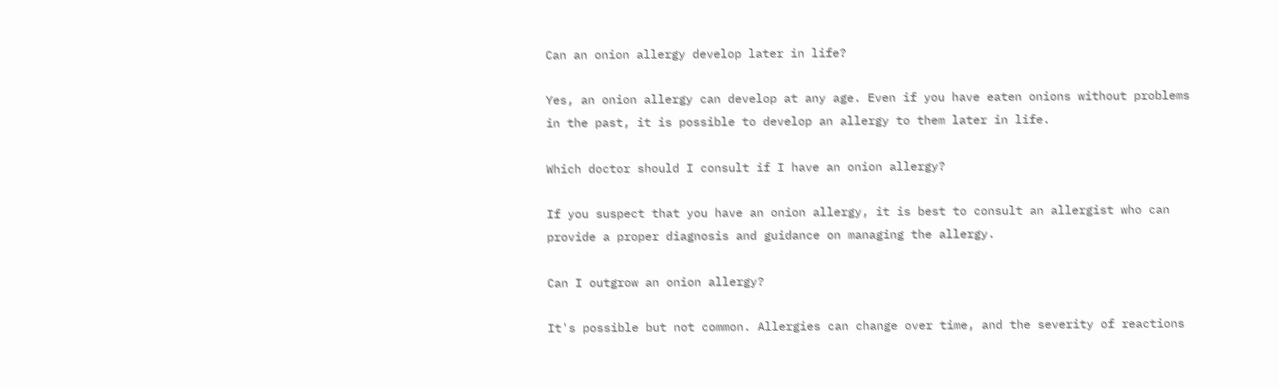Can an onion allergy develop later in life?

Yes, an onion allergy can develop at any age. Even if you have eaten onions without problems in the past, it is possible to develop an allergy to them later in life.

Which doctor should I consult if I have an onion allergy?

If you suspect that you have an onion allergy, it is best to consult an allergist who can provide a proper diagnosis and guidance on managing the allergy.

Can I outgrow an onion allergy?

It's possible but not common. Allergies can change over time, and the severity of reactions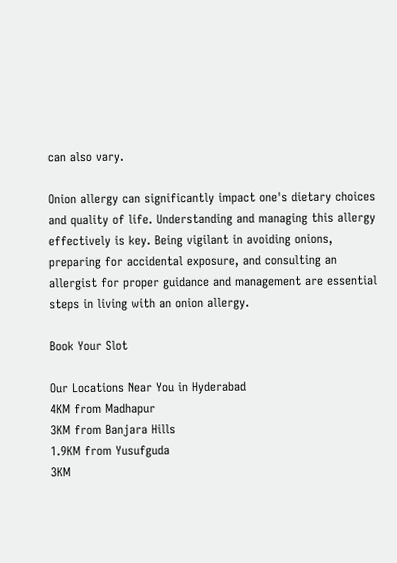can also vary.

Onion allergy can significantly impact one's dietary choices and quality of life. Understanding and managing this allergy effectively is key. Being vigilant in avoiding onions, preparing for accidental exposure, and consulting an allergist for proper guidance and management are essential steps in living with an onion allergy.

Book Your Slot

Our Locations Near You in Hyderabad
4KM from Madhapur
3KM from Banjara Hills
1.9KM from Yusufguda
3KM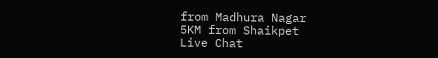from Madhura Nagar
5KM from Shaikpet
Live Chat